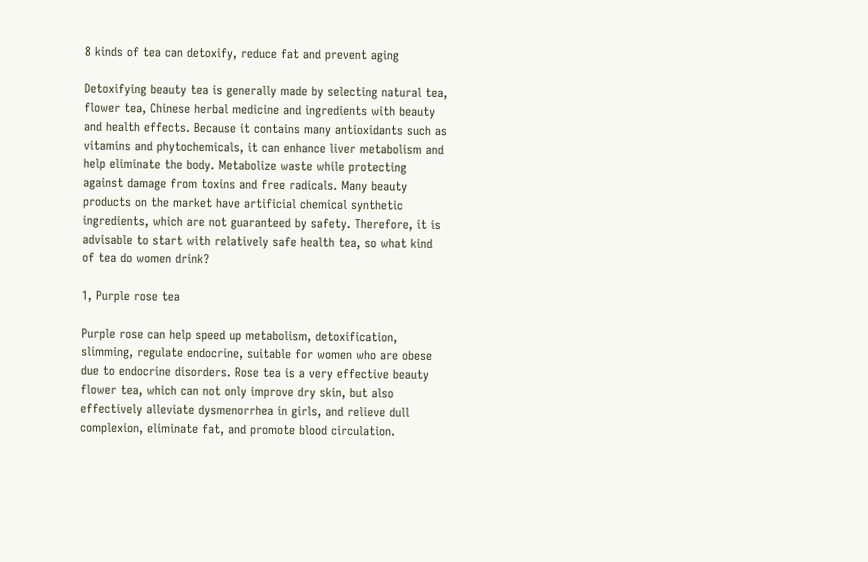8 kinds of tea can detoxify, reduce fat and prevent aging

Detoxifying beauty tea is generally made by selecting natural tea, flower tea, Chinese herbal medicine and ingredients with beauty and health effects. Because it contains many antioxidants such as vitamins and phytochemicals, it can enhance liver metabolism and help eliminate the body. Metabolize waste while protecting against damage from toxins and free radicals. Many beauty products on the market have artificial chemical synthetic ingredients, which are not guaranteed by safety. Therefore, it is advisable to start with relatively safe health tea, so what kind of tea do women drink?

1, Purple rose tea

Purple rose can help speed up metabolism, detoxification, slimming, regulate endocrine, suitable for women who are obese due to endocrine disorders. Rose tea is a very effective beauty flower tea, which can not only improve dry skin, but also effectively alleviate dysmenorrhea in girls, and relieve dull complexion, eliminate fat, and promote blood circulation.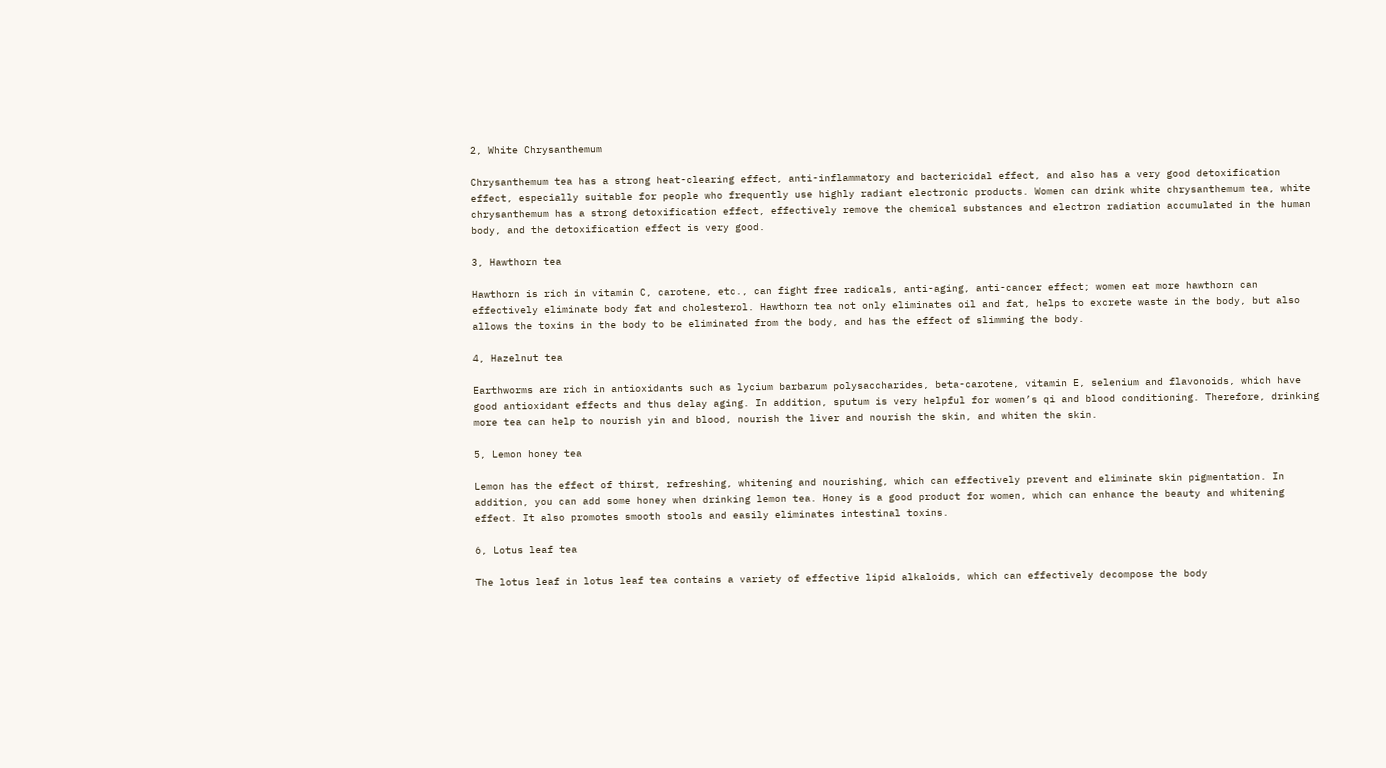2, White Chrysanthemum

Chrysanthemum tea has a strong heat-clearing effect, anti-inflammatory and bactericidal effect, and also has a very good detoxification effect, especially suitable for people who frequently use highly radiant electronic products. Women can drink white chrysanthemum tea, white chrysanthemum has a strong detoxification effect, effectively remove the chemical substances and electron radiation accumulated in the human body, and the detoxification effect is very good.

3, Hawthorn tea

Hawthorn is rich in vitamin C, carotene, etc., can fight free radicals, anti-aging, anti-cancer effect; women eat more hawthorn can effectively eliminate body fat and cholesterol. Hawthorn tea not only eliminates oil and fat, helps to excrete waste in the body, but also allows the toxins in the body to be eliminated from the body, and has the effect of slimming the body.

4, Hazelnut tea

Earthworms are rich in antioxidants such as lycium barbarum polysaccharides, beta-carotene, vitamin E, selenium and flavonoids, which have good antioxidant effects and thus delay aging. In addition, sputum is very helpful for women’s qi and blood conditioning. Therefore, drinking more tea can help to nourish yin and blood, nourish the liver and nourish the skin, and whiten the skin.

5, Lemon honey tea

Lemon has the effect of thirst, refreshing, whitening and nourishing, which can effectively prevent and eliminate skin pigmentation. In addition, you can add some honey when drinking lemon tea. Honey is a good product for women, which can enhance the beauty and whitening effect. It also promotes smooth stools and easily eliminates intestinal toxins.

6, Lotus leaf tea

The lotus leaf in lotus leaf tea contains a variety of effective lipid alkaloids, which can effectively decompose the body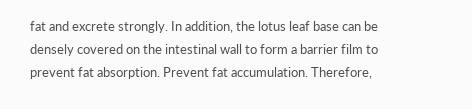fat and excrete strongly. In addition, the lotus leaf base can be densely covered on the intestinal wall to form a barrier film to prevent fat absorption. Prevent fat accumulation. Therefore,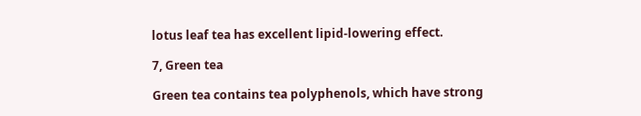lotus leaf tea has excellent lipid-lowering effect.

7, Green tea

Green tea contains tea polyphenols, which have strong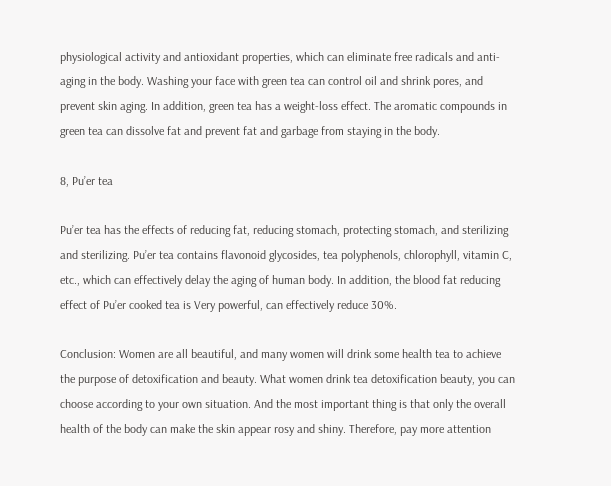physiological activity and antioxidant properties, which can eliminate free radicals and anti-aging in the body. Washing your face with green tea can control oil and shrink pores, and prevent skin aging. In addition, green tea has a weight-loss effect. The aromatic compounds in green tea can dissolve fat and prevent fat and garbage from staying in the body.

8, Pu’er tea

Pu’er tea has the effects of reducing fat, reducing stomach, protecting stomach, and sterilizing and sterilizing. Pu’er tea contains flavonoid glycosides, tea polyphenols, chlorophyll, vitamin C, etc., which can effectively delay the aging of human body. In addition, the blood fat reducing effect of Pu’er cooked tea is Very powerful, can effectively reduce 30%.

Conclusion: Women are all beautiful, and many women will drink some health tea to achieve the purpose of detoxification and beauty. What women drink tea detoxification beauty, you can choose according to your own situation. And the most important thing is that only the overall health of the body can make the skin appear rosy and shiny. Therefore, pay more attention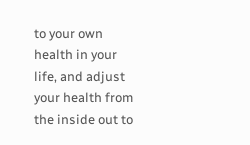to your own health in your life, and adjust your health from the inside out to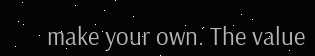make your own. The value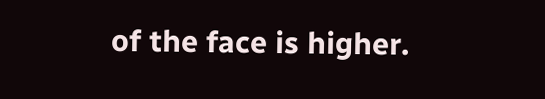of the face is higher.